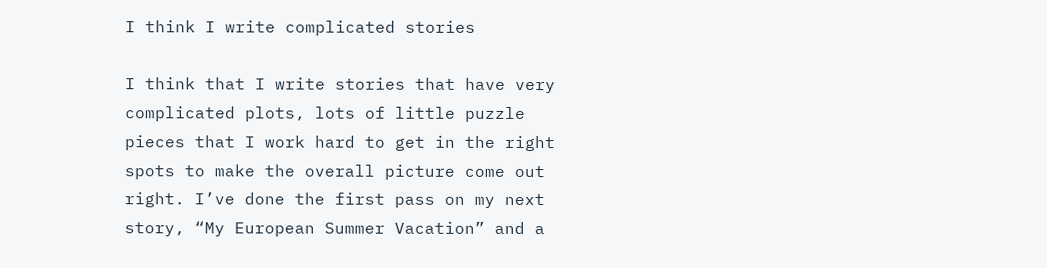I think I write complicated stories

I think that I write stories that have very complicated plots, lots of little puzzle pieces that I work hard to get in the right spots to make the overall picture come out right. I’ve done the first pass on my next story, “My European Summer Vacation” and a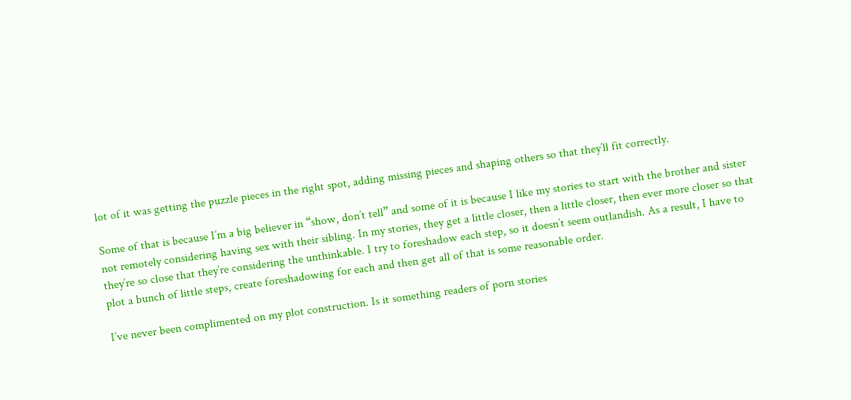lot of it was getting the puzzle pieces in the right spot, adding missing pieces and shaping others so that they’ll fit correctly.

Some of that is because I’m a big believer in “show, don’t tell” and some of it is because I like my stories to start with the brother and sister not remotely considering having sex with their sibling. In my stories, they get a little closer, then a little closer, then ever more closer so that they’re so close that they’re considering the unthinkable. I try to foreshadow each step, so it doesn’t seem outlandish. As a result, I have to plot a bunch of little steps, create foreshadowing for each and then get all of that is some reasonable order.

I’ve never been complimented on my plot construction. Is it something readers of porn stories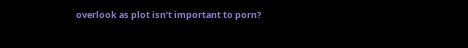overlook as plot isn’t important to porn?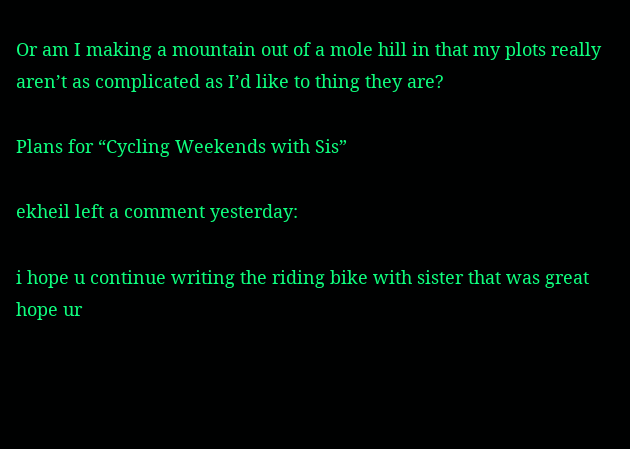Or am I making a mountain out of a mole hill in that my plots really aren’t as complicated as I’d like to thing they are?

Plans for “Cycling Weekends with Sis”

ekheil left a comment yesterday:

i hope u continue writing the riding bike with sister that was great hope ur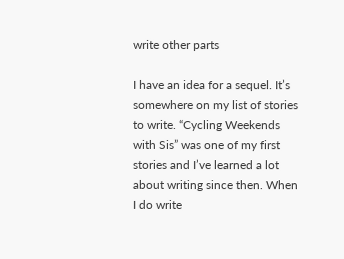write other parts

I have an idea for a sequel. It’s somewhere on my list of stories to write. “Cycling Weekends with Sis” was one of my first stories and I’ve learned a lot about writing since then. When I do write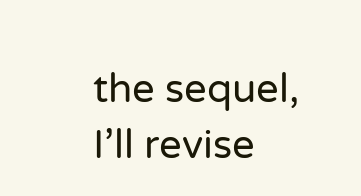the sequel, I’ll revise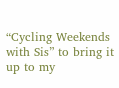“Cycling Weekends with Sis” to bring it up to my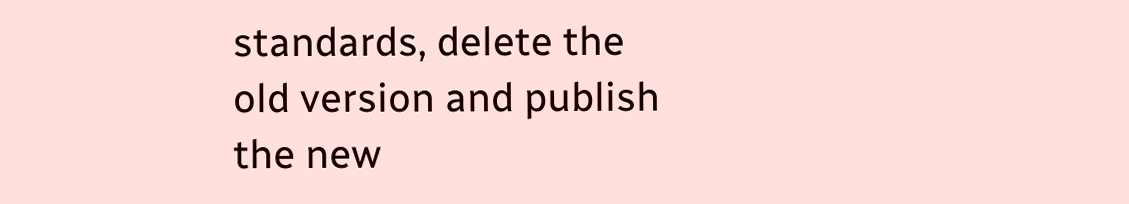standards, delete the old version and publish the new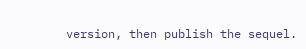version, then publish the sequel.